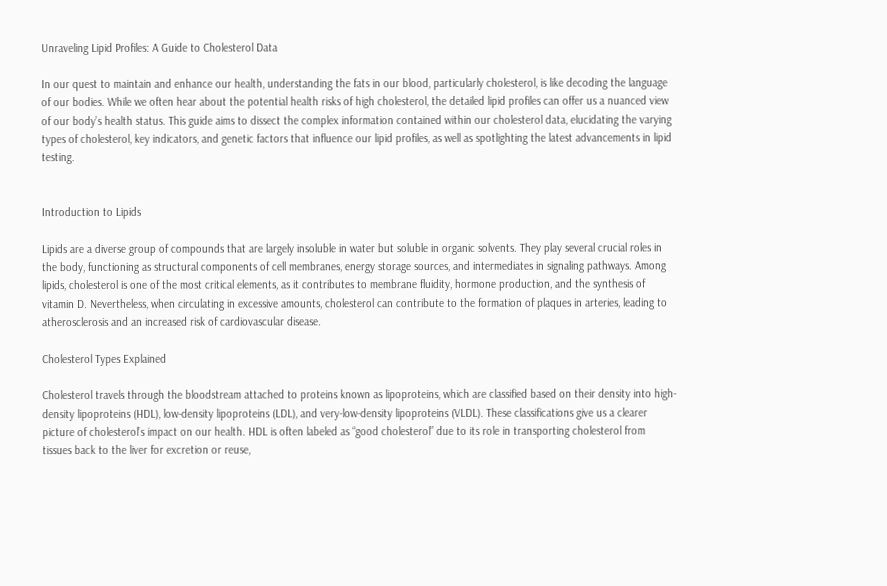Unraveling Lipid Profiles: A Guide to Cholesterol Data

In our quest to maintain and enhance our health, understanding the fats in our blood, particularly cholesterol, is like decoding the language of our bodies. While we often hear about the potential health risks of high cholesterol, the detailed lipid profiles can offer us a nuanced view of our body’s health status. This guide aims to dissect the complex information contained within our cholesterol data, elucidating the varying types of cholesterol, key indicators, and genetic factors that influence our lipid profiles, as well as spotlighting the latest advancements in lipid testing.


Introduction to Lipids

Lipids are a diverse group of compounds that are largely insoluble in water but soluble in organic solvents. They play several crucial roles in the body, functioning as structural components of cell membranes, energy storage sources, and intermediates in signaling pathways. Among lipids, cholesterol is one of the most critical elements, as it contributes to membrane fluidity, hormone production, and the synthesis of vitamin D. Nevertheless, when circulating in excessive amounts, cholesterol can contribute to the formation of plaques in arteries, leading to atherosclerosis and an increased risk of cardiovascular disease.

Cholesterol Types Explained

Cholesterol travels through the bloodstream attached to proteins known as lipoproteins, which are classified based on their density into high-density lipoproteins (HDL), low-density lipoproteins (LDL), and very-low-density lipoproteins (VLDL). These classifications give us a clearer picture of cholesterol’s impact on our health. HDL is often labeled as “good cholesterol” due to its role in transporting cholesterol from tissues back to the liver for excretion or reuse,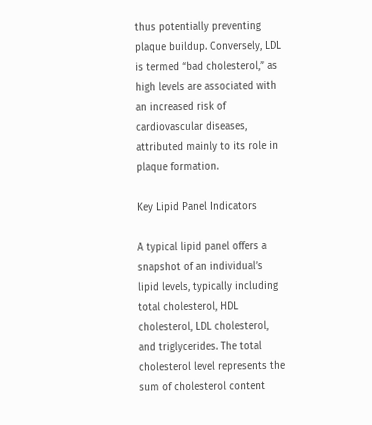thus potentially preventing plaque buildup. Conversely, LDL is termed “bad cholesterol,” as high levels are associated with an increased risk of cardiovascular diseases, attributed mainly to its role in plaque formation.

Key Lipid Panel Indicators

A typical lipid panel offers a snapshot of an individual’s lipid levels, typically including total cholesterol, HDL cholesterol, LDL cholesterol, and triglycerides. The total cholesterol level represents the sum of cholesterol content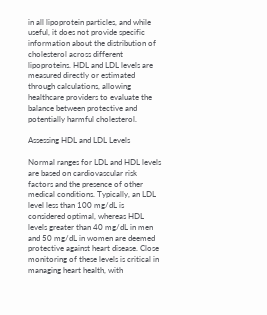in all lipoprotein particles, and while useful, it does not provide specific information about the distribution of cholesterol across different lipoproteins. HDL and LDL levels are measured directly or estimated through calculations, allowing healthcare providers to evaluate the balance between protective and potentially harmful cholesterol.

Assessing HDL and LDL Levels

Normal ranges for LDL and HDL levels are based on cardiovascular risk factors and the presence of other medical conditions. Typically, an LDL level less than 100 mg/dL is considered optimal, whereas HDL levels greater than 40 mg/dL in men and 50 mg/dL in women are deemed protective against heart disease. Close monitoring of these levels is critical in managing heart health, with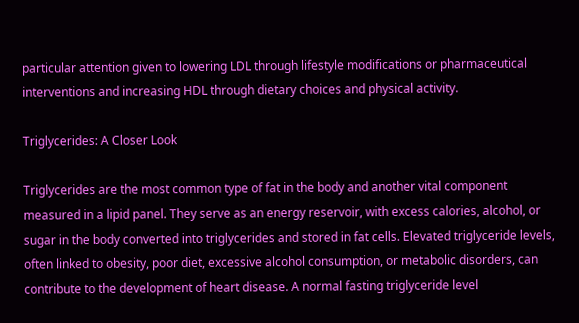particular attention given to lowering LDL through lifestyle modifications or pharmaceutical interventions and increasing HDL through dietary choices and physical activity.

Triglycerides: A Closer Look

Triglycerides are the most common type of fat in the body and another vital component measured in a lipid panel. They serve as an energy reservoir, with excess calories, alcohol, or sugar in the body converted into triglycerides and stored in fat cells. Elevated triglyceride levels, often linked to obesity, poor diet, excessive alcohol consumption, or metabolic disorders, can contribute to the development of heart disease. A normal fasting triglyceride level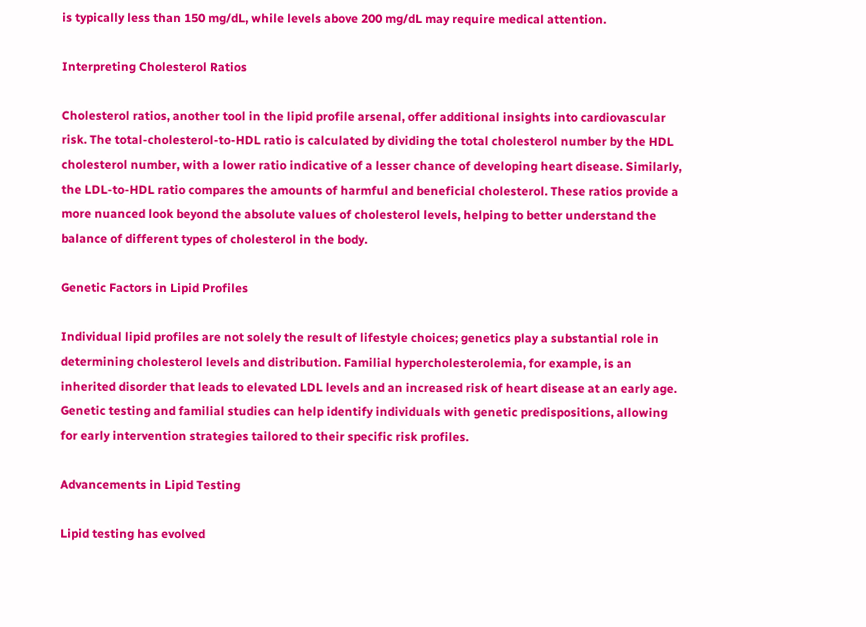is typically less than 150 mg/dL, while levels above 200 mg/dL may require medical attention.

Interpreting Cholesterol Ratios

Cholesterol ratios, another tool in the lipid profile arsenal, offer additional insights into cardiovascular risk. The total-cholesterol-to-HDL ratio is calculated by dividing the total cholesterol number by the HDL cholesterol number, with a lower ratio indicative of a lesser chance of developing heart disease. Similarly, the LDL-to-HDL ratio compares the amounts of harmful and beneficial cholesterol. These ratios provide a more nuanced look beyond the absolute values of cholesterol levels, helping to better understand the balance of different types of cholesterol in the body.

Genetic Factors in Lipid Profiles

Individual lipid profiles are not solely the result of lifestyle choices; genetics play a substantial role in determining cholesterol levels and distribution. Familial hypercholesterolemia, for example, is an inherited disorder that leads to elevated LDL levels and an increased risk of heart disease at an early age. Genetic testing and familial studies can help identify individuals with genetic predispositions, allowing for early intervention strategies tailored to their specific risk profiles.

Advancements in Lipid Testing

Lipid testing has evolved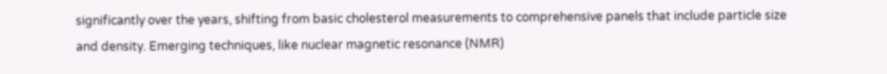significantly over the years, shifting from basic cholesterol measurements to comprehensive panels that include particle size and density. Emerging techniques, like nuclear magnetic resonance (NMR)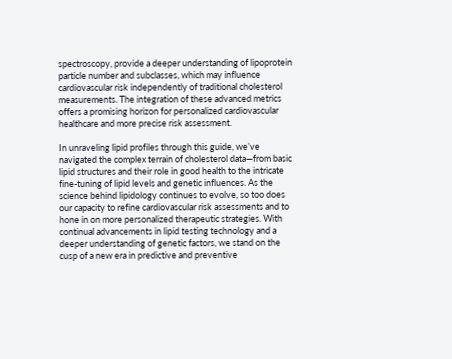spectroscopy, provide a deeper understanding of lipoprotein particle number and subclasses, which may influence cardiovascular risk independently of traditional cholesterol measurements. The integration of these advanced metrics offers a promising horizon for personalized cardiovascular healthcare and more precise risk assessment.

In unraveling lipid profiles through this guide, we’ve navigated the complex terrain of cholesterol data—from basic lipid structures and their role in good health to the intricate fine-tuning of lipid levels and genetic influences. As the science behind lipidology continues to evolve, so too does our capacity to refine cardiovascular risk assessments and to hone in on more personalized therapeutic strategies. With continual advancements in lipid testing technology and a deeper understanding of genetic factors, we stand on the cusp of a new era in predictive and preventive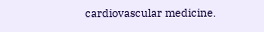cardiovascular medicine.